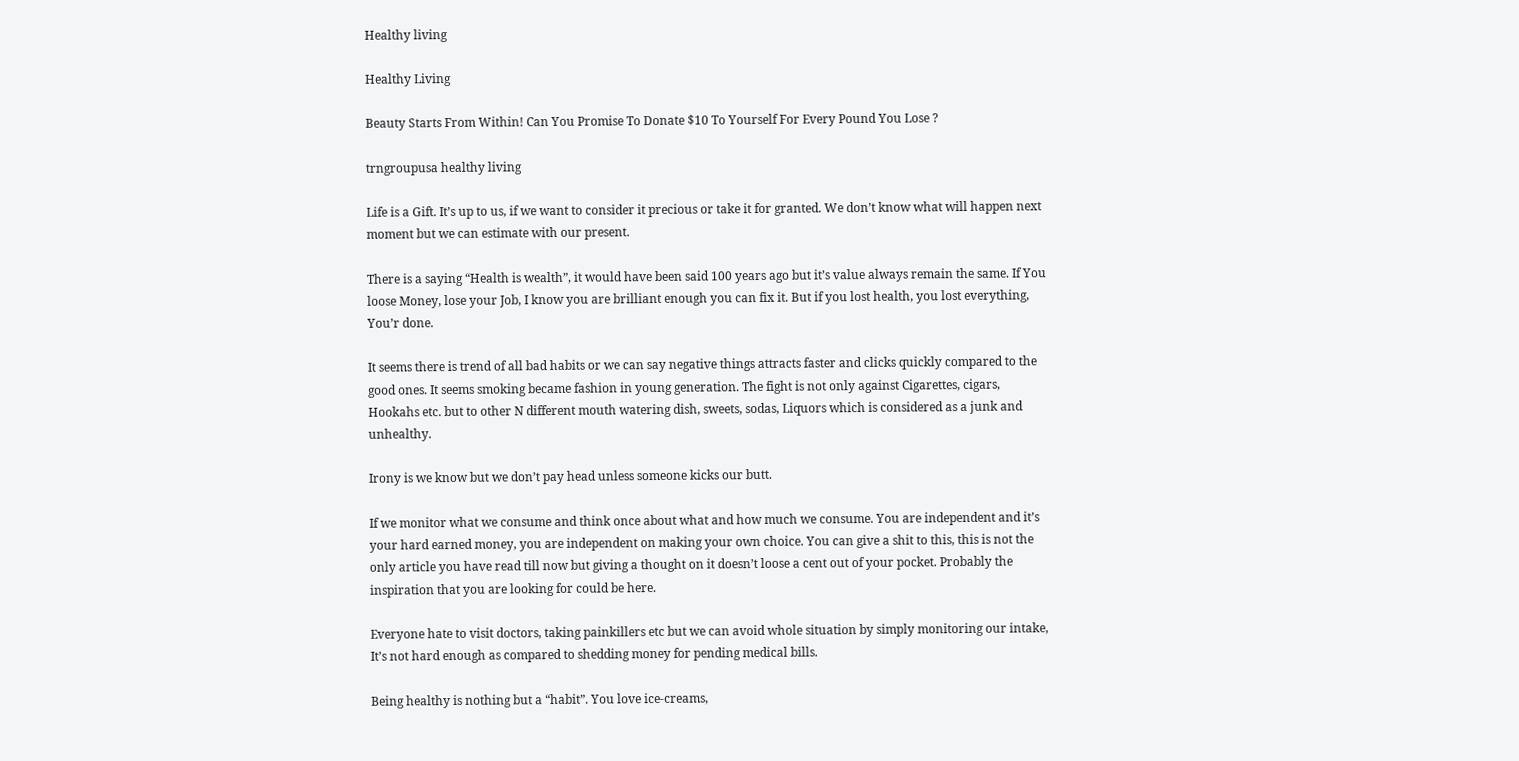Healthy living

Healthy Living

Beauty Starts From Within! Can You Promise To Donate $10 To Yourself For Every Pound You Lose ?

trngroupusa healthy living

Life is a Gift. It’s up to us, if we want to consider it precious or take it for granted. We don’t know what will happen next moment but we can estimate with our present.

There is a saying “Health is wealth”, it would have been said 100 years ago but it’s value always remain the same. If You loose Money, lose your Job, I know you are brilliant enough you can fix it. But if you lost health, you lost everything, You’r done.

It seems there is trend of all bad habits or we can say negative things attracts faster and clicks quickly compared to the good ones. It seems smoking became fashion in young generation. The fight is not only against Cigarettes, cigars, Hookahs etc. but to other N different mouth watering dish, sweets, sodas, Liquors which is considered as a junk and unhealthy.

Irony is we know but we don’t pay head unless someone kicks our butt.

If we monitor what we consume and think once about what and how much we consume. You are independent and it’s your hard earned money, you are independent on making your own choice. You can give a shit to this, this is not the only article you have read till now but giving a thought on it doesn’t loose a cent out of your pocket. Probably the inspiration that you are looking for could be here.

Everyone hate to visit doctors, taking painkillers etc but we can avoid whole situation by simply monitoring our intake, It’s not hard enough as compared to shedding money for pending medical bills.

Being healthy is nothing but a “habit”. You love ice-creams,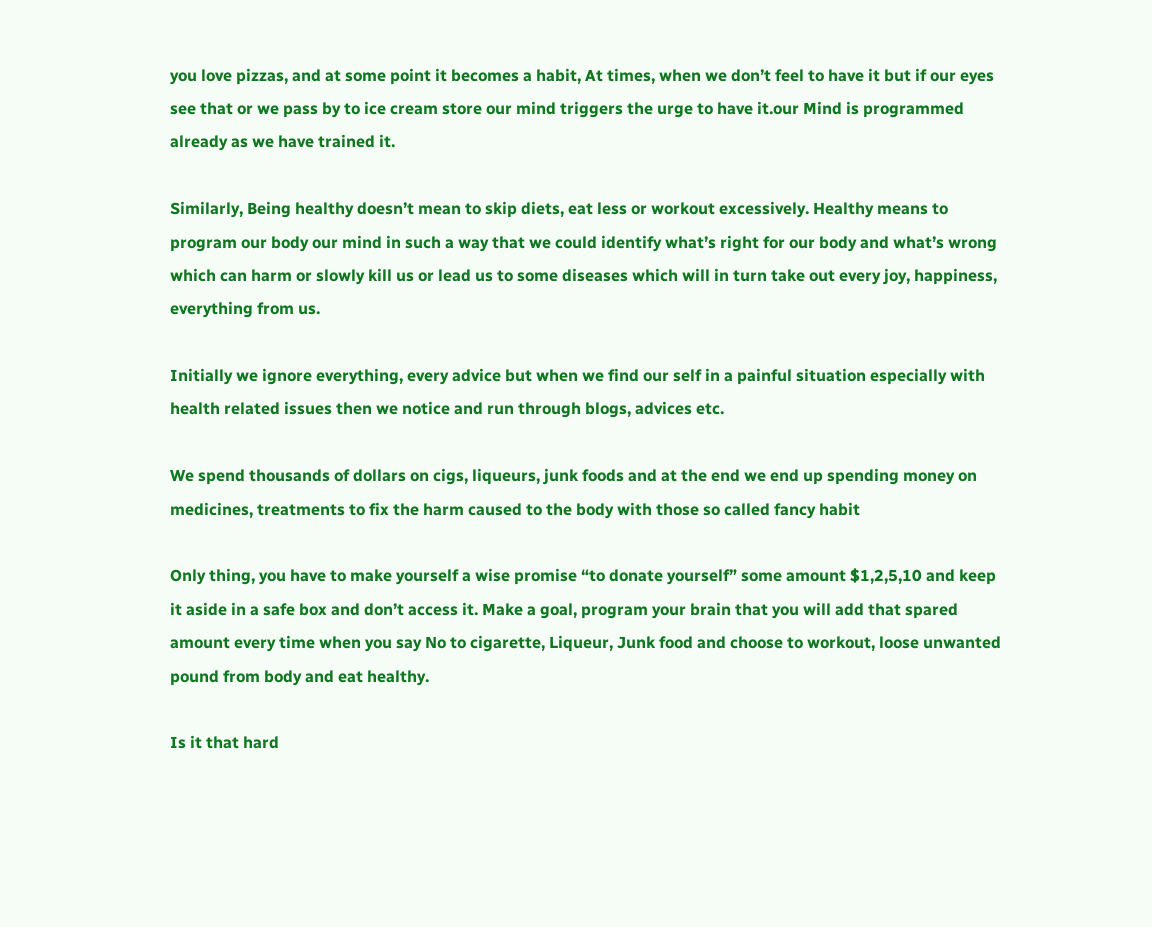you love pizzas, and at some point it becomes a habit, At times, when we don’t feel to have it but if our eyes see that or we pass by to ice cream store our mind triggers the urge to have it.our Mind is programmed already as we have trained it.

Similarly, Being healthy doesn’t mean to skip diets, eat less or workout excessively. Healthy means to program our body our mind in such a way that we could identify what’s right for our body and what’s wrong which can harm or slowly kill us or lead us to some diseases which will in turn take out every joy, happiness, everything from us.

Initially we ignore everything, every advice but when we find our self in a painful situation especially with health related issues then we notice and run through blogs, advices etc.

We spend thousands of dollars on cigs, liqueurs, junk foods and at the end we end up spending money on medicines, treatments to fix the harm caused to the body with those so called fancy habit

Only thing, you have to make yourself a wise promise “to donate yourself” some amount $1,2,5,10 and keep it aside in a safe box and don’t access it. Make a goal, program your brain that you will add that spared amount every time when you say No to cigarette, Liqueur, Junk food and choose to workout, loose unwanted pound from body and eat healthy.

Is it that hard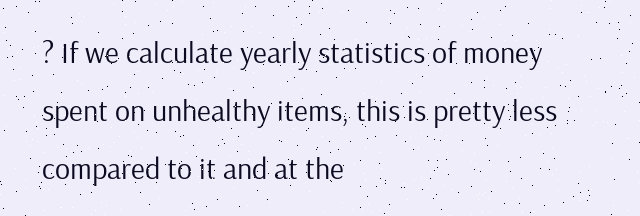? If we calculate yearly statistics of money spent on unhealthy items, this is pretty less compared to it and at the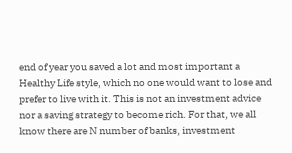end of year you saved a lot and most important a Healthy Life style, which no one would want to lose and prefer to live with it. This is not an investment advice nor a saving strategy to become rich. For that, we all know there are N number of banks, investment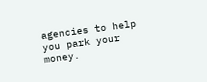agencies to help you park your money.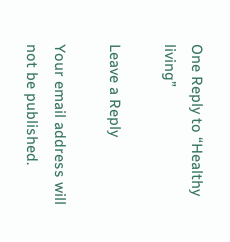One Reply to “Healthy living”

Leave a Reply

Your email address will not be published.